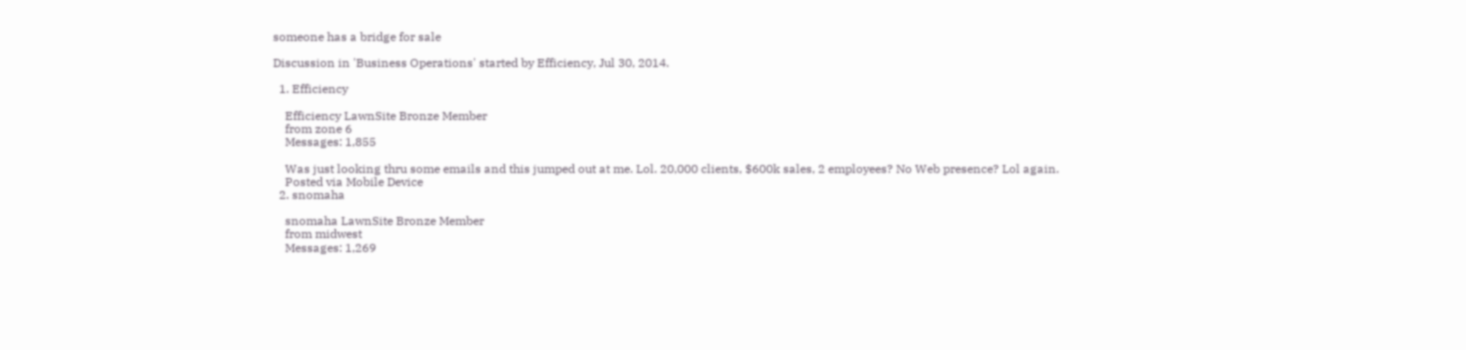someone has a bridge for sale

Discussion in 'Business Operations' started by Efficiency, Jul 30, 2014.

  1. Efficiency

    Efficiency LawnSite Bronze Member
    from zone 6
    Messages: 1,855

    Was just looking thru some emails and this jumped out at me. Lol. 20,000 clients, $600k sales, 2 employees? No Web presence? Lol again.
    Posted via Mobile Device
  2. snomaha

    snomaha LawnSite Bronze Member
    from midwest
    Messages: 1,269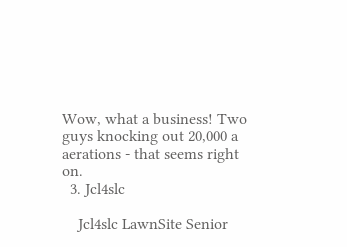Wow, what a business! Two guys knocking out 20,000 a aerations - that seems right on.
  3. Jcl4slc

    Jcl4slc LawnSite Senior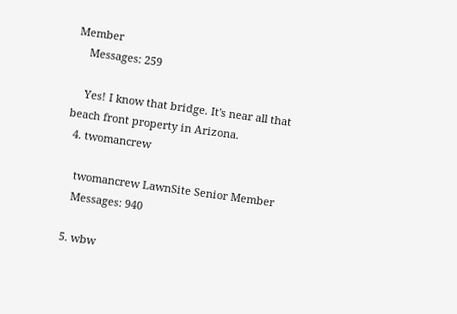Member
    Messages: 259

    Yes! I know that bridge. It's near all that beach front property in Arizona.
  4. twomancrew

    twomancrew LawnSite Senior Member
    Messages: 940

  5. wbw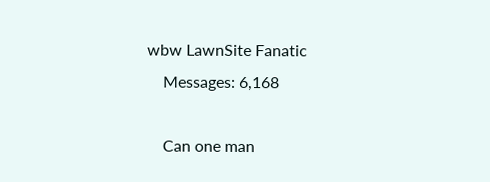wbw LawnSite Fanatic
    Messages: 6,168

    Can one man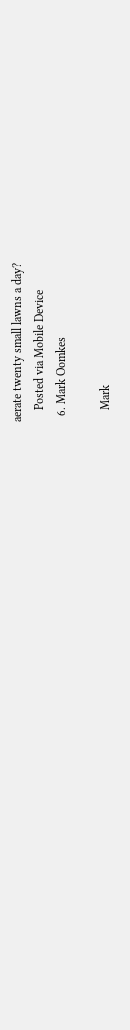aerate twenty small lawns a day?
    Posted via Mobile Device
  6. Mark Oomkes

    Mark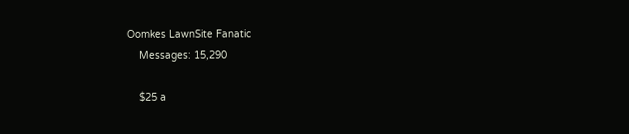Oomkes LawnSite Fanatic
    Messages: 15,290

    $25 a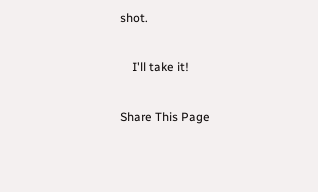shot.

    I'll take it!

Share This Page